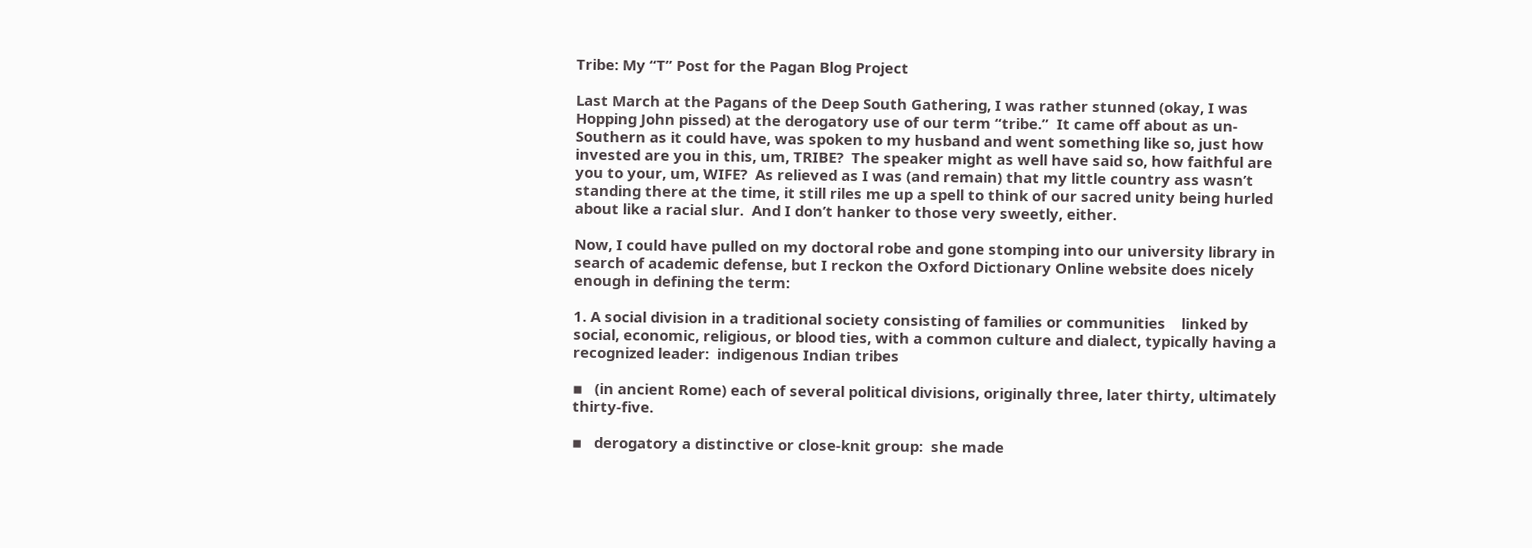Tribe: My “T” Post for the Pagan Blog Project

Last March at the Pagans of the Deep South Gathering, I was rather stunned (okay, I was Hopping John pissed) at the derogatory use of our term “tribe.”  It came off about as un-Southern as it could have, was spoken to my husband and went something like so, just how invested are you in this, um, TRIBE?  The speaker might as well have said so, how faithful are you to your, um, WIFE?  As relieved as I was (and remain) that my little country ass wasn’t standing there at the time, it still riles me up a spell to think of our sacred unity being hurled about like a racial slur.  And I don’t hanker to those very sweetly, either.

Now, I could have pulled on my doctoral robe and gone stomping into our university library in search of academic defense, but I reckon the Oxford Dictionary Online website does nicely enough in defining the term:

1. A social division in a traditional society consisting of families or communities    linked by social, economic, religious, or blood ties, with a common culture and dialect, typically having a recognized leader:  indigenous Indian tribes

▪   (in ancient Rome) each of several political divisions, originally three, later thirty, ultimately thirty-five.

▪   derogatory a distinctive or close-knit group:  she made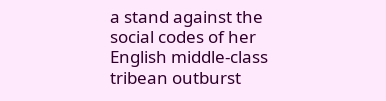a stand against the social codes of her English middle-class tribean outburst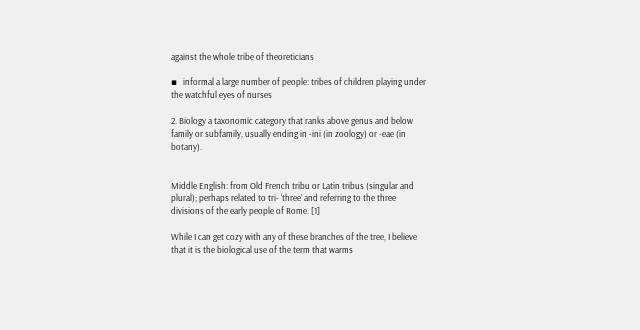against the whole tribe of theoreticians

▪   informal a large number of people: tribes of children playing under the watchful eyes of nurses

2. Biology a taxonomic category that ranks above genus and below family or subfamily, usually ending in -ini (in zoology) or -eae (in botany).


Middle English: from Old French tribu or Latin tribus (singular and plural); perhaps related to tri- ‘three’ and referring to the three divisions of the early people of Rome. [1]

While I can get cozy with any of these branches of the tree, I believe that it is the biological use of the term that warms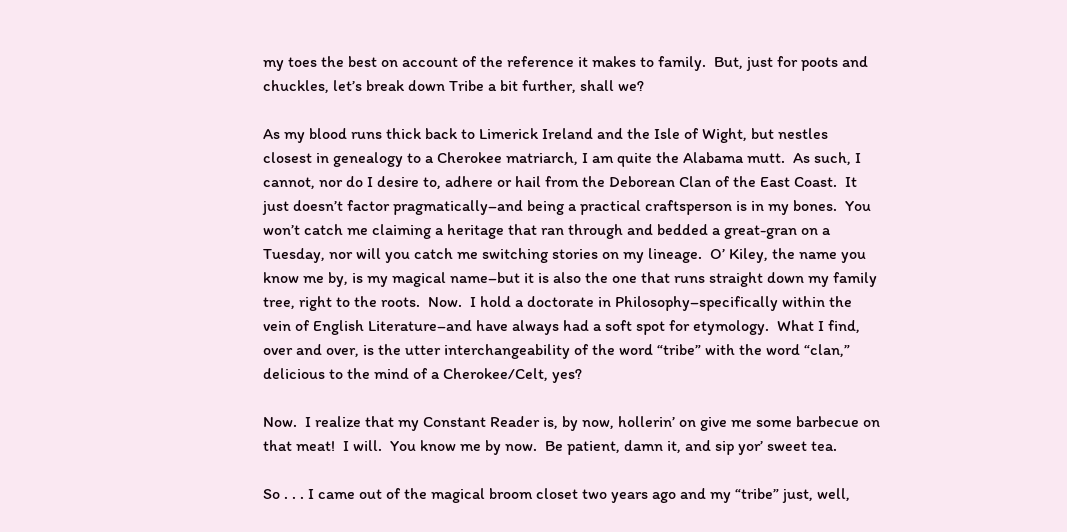my toes the best on account of the reference it makes to family.  But, just for poots and chuckles, let’s break down Tribe a bit further, shall we?

As my blood runs thick back to Limerick Ireland and the Isle of Wight, but nestles closest in genealogy to a Cherokee matriarch, I am quite the Alabama mutt.  As such, I cannot, nor do I desire to, adhere or hail from the Deborean Clan of the East Coast.  It just doesn’t factor pragmatically–and being a practical craftsperson is in my bones.  You won’t catch me claiming a heritage that ran through and bedded a great-gran on a Tuesday, nor will you catch me switching stories on my lineage.  O’ Kiley, the name you know me by, is my magical name–but it is also the one that runs straight down my family tree, right to the roots.  Now.  I hold a doctorate in Philosophy–specifically within the vein of English Literature–and have always had a soft spot for etymology.  What I find, over and over, is the utter interchangeability of the word “tribe” with the word “clan,” delicious to the mind of a Cherokee/Celt, yes?

Now.  I realize that my Constant Reader is, by now, hollerin’ on give me some barbecue on that meat!  I will.  You know me by now.  Be patient, damn it, and sip yor’ sweet tea.

So . . . I came out of the magical broom closet two years ago and my “tribe” just, well,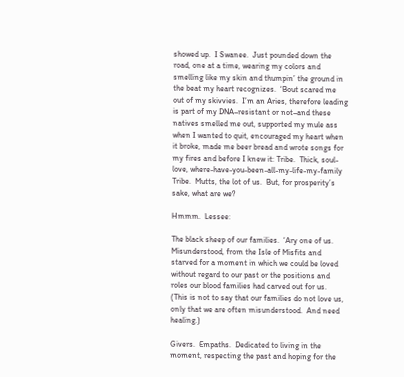showed up.  I Swanee.  Just pounded down the road, one at a time, wearing my colors and smelling like my skin and thumpin’ the ground in the beat my heart recognizes.  ‘Bout scared me out of my skivvies.  I’m an Aries, therefore leading is part of my DNA–resistant or not–and these natives smelled me out, supported my mule ass when I wanted to quit, encouraged my heart when it broke, made me beer bread and wrote songs for my fires and before I knew it: Tribe.  Thick, soul-love, where-have-you-been-all-my-life-my-family Tribe.  Mutts, the lot of us.  But, for prosperity’s sake, what are we?

Hmmm.  Lessee:

The black sheep of our families.  ‘Ary one of us.  Misunderstood, from the Isle of Misfits and starved for a moment in which we could be loved without regard to our past or the positions and roles our blood families had carved out for us.  (This is not to say that our families do not love us, only that we are often misunderstood.  And need healing.)

Givers.  Empaths.  Dedicated to living in the moment, respecting the past and hoping for the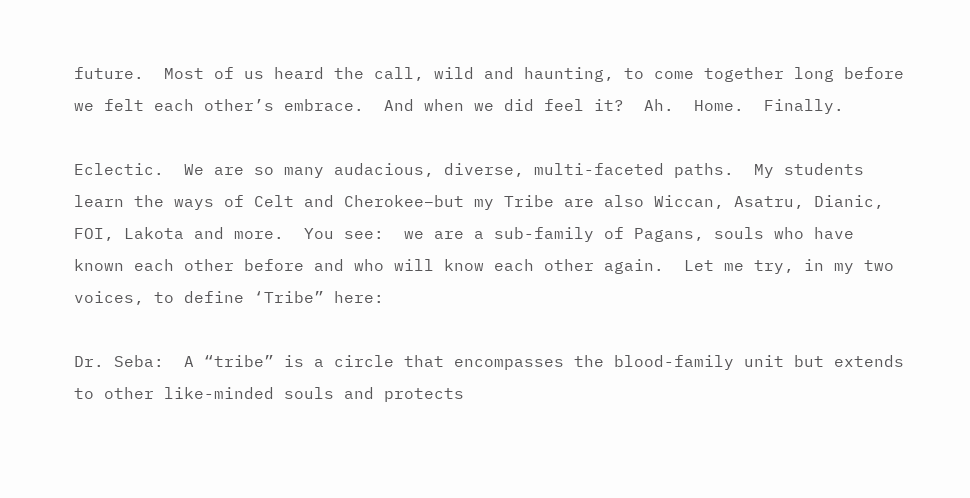future.  Most of us heard the call, wild and haunting, to come together long before we felt each other’s embrace.  And when we did feel it?  Ah.  Home.  Finally.

Eclectic.  We are so many audacious, diverse, multi-faceted paths.  My students learn the ways of Celt and Cherokee–but my Tribe are also Wiccan, Asatru, Dianic, FOI, Lakota and more.  You see:  we are a sub-family of Pagans, souls who have known each other before and who will know each other again.  Let me try, in my two voices, to define ‘Tribe” here:

Dr. Seba:  A “tribe” is a circle that encompasses the blood-family unit but extends to other like-minded souls and protects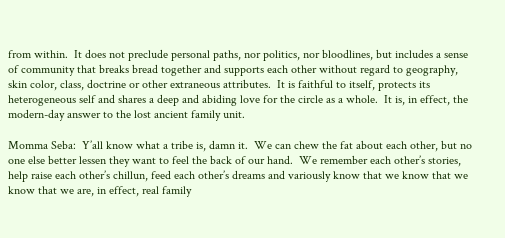from within.  It does not preclude personal paths, nor politics, nor bloodlines, but includes a sense of community that breaks bread together and supports each other without regard to geography, skin color, class, doctrine or other extraneous attributes.  It is faithful to itself, protects its heterogeneous self and shares a deep and abiding love for the circle as a whole.  It is, in effect, the modern-day answer to the lost ancient family unit.

Momma Seba:  Y’all know what a tribe is, damn it.  We can chew the fat about each other, but no one else better lessen they want to feel the back of our hand.  We remember each other’s stories, help raise each other’s chillun, feed each other’s dreams and variously know that we know that we know that we are, in effect, real family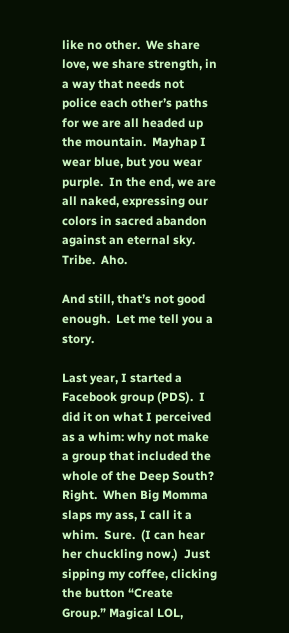like no other.  We share love, we share strength, in a way that needs not police each other’s paths for we are all headed up the mountain.  Mayhap I wear blue, but you wear purple.  In the end, we are all naked, expressing our colors in sacred abandon against an eternal sky.  Tribe.  Aho.

And still, that’s not good enough.  Let me tell you a story.

Last year, I started a Facebook group (PDS).  I did it on what I perceived as a whim: why not make a group that included the whole of the Deep South?  Right.  When Big Momma slaps my ass, I call it a whim.  Sure.  (I can hear her chuckling now.)  Just sipping my coffee, clicking the button “Create Group.” Magical LOL,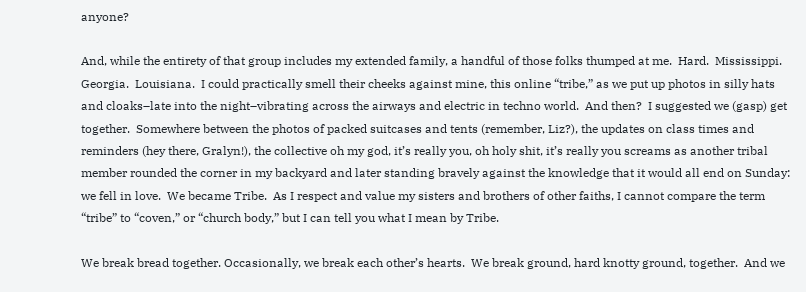anyone?

And, while the entirety of that group includes my extended family, a handful of those folks thumped at me.  Hard.  Mississippi.  Georgia.  Louisiana.  I could practically smell their cheeks against mine, this online “tribe,” as we put up photos in silly hats and cloaks–late into the night–vibrating across the airways and electric in techno world.  And then?  I suggested we (gasp) get together.  Somewhere between the photos of packed suitcases and tents (remember, Liz?), the updates on class times and reminders (hey there, Gralyn!), the collective oh my god, it’s really you, oh holy shit, it’s really you screams as another tribal member rounded the corner in my backyard and later standing bravely against the knowledge that it would all end on Sunday: we fell in love.  We became Tribe.  As I respect and value my sisters and brothers of other faiths, I cannot compare the term “tribe” to “coven,” or “church body,” but I can tell you what I mean by Tribe.

We break bread together. Occasionally, we break each other’s hearts.  We break ground, hard knotty ground, together.  And we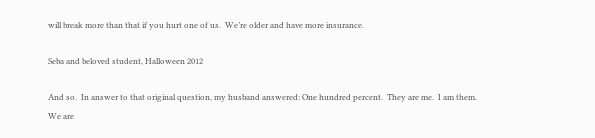will break more than that if you hurt one of us.  We’re older and have more insurance.

Seba and beloved student, Halloween 2012

And so.  In answer to that original question, my husband answered: One hundred percent.  They are me.  I am them.  We are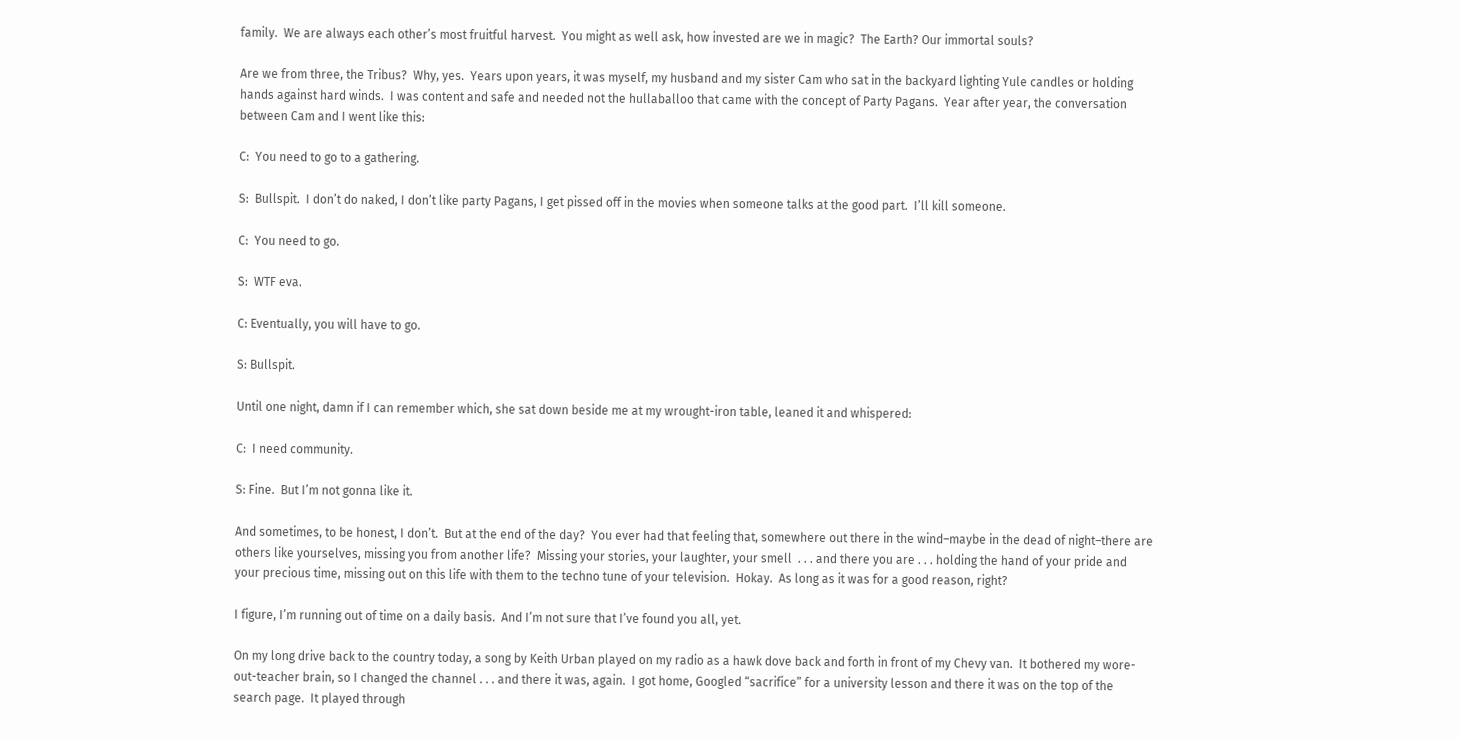family.  We are always each other’s most fruitful harvest.  You might as well ask, how invested are we in magic?  The Earth? Our immortal souls?

Are we from three, the Tribus?  Why, yes.  Years upon years, it was myself, my husband and my sister Cam who sat in the backyard lighting Yule candles or holding hands against hard winds.  I was content and safe and needed not the hullaballoo that came with the concept of Party Pagans.  Year after year, the conversation between Cam and I went like this:

C:  You need to go to a gathering.

S:  Bullspit.  I don’t do naked, I don’t like party Pagans, I get pissed off in the movies when someone talks at the good part.  I’ll kill someone.

C:  You need to go.

S:  WTF eva.

C: Eventually, you will have to go.

S: Bullspit.

Until one night, damn if I can remember which, she sat down beside me at my wrought-iron table, leaned it and whispered:

C:  I need community.

S: Fine.  But I’m not gonna like it.

And sometimes, to be honest, I don’t.  But at the end of the day?  You ever had that feeling that, somewhere out there in the wind–maybe in the dead of night–there are others like yourselves, missing you from another life?  Missing your stories, your laughter, your smell  . . . and there you are . . . holding the hand of your pride and your precious time, missing out on this life with them to the techno tune of your television.  Hokay.  As long as it was for a good reason, right?

I figure, I’m running out of time on a daily basis.  And I’m not sure that I’ve found you all, yet.

On my long drive back to the country today, a song by Keith Urban played on my radio as a hawk dove back and forth in front of my Chevy van.  It bothered my wore-out-teacher brain, so I changed the channel . . . and there it was, again.  I got home, Googled “sacrifice” for a university lesson and there it was on the top of the search page.  It played through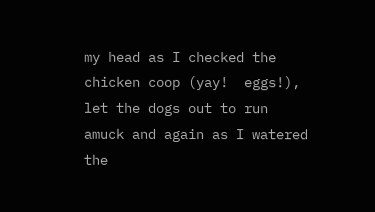my head as I checked the chicken coop (yay!  eggs!), let the dogs out to run amuck and again as I watered the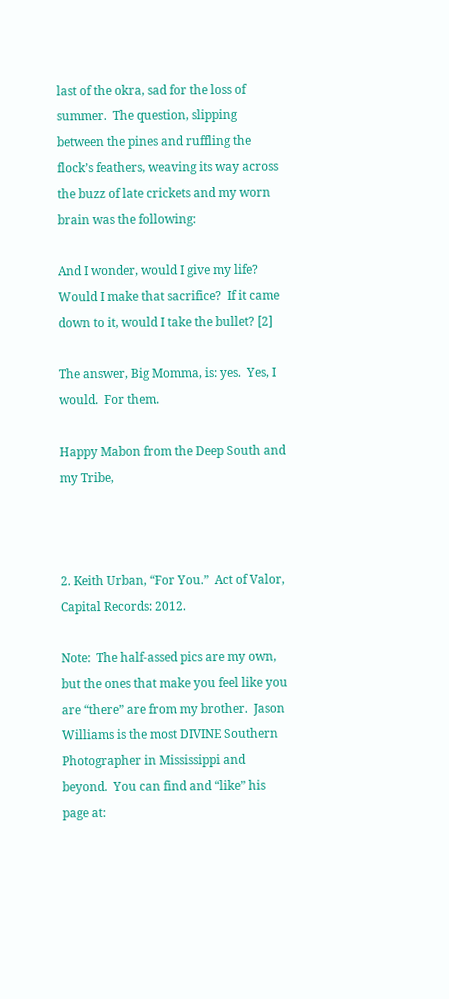last of the okra, sad for the loss of summer.  The question, slipping between the pines and ruffling the flock’s feathers, weaving its way across the buzz of late crickets and my worn brain was the following:

And I wonder, would I give my life?  Would I make that sacrifice?  If it came down to it, would I take the bullet? [2]

The answer, Big Momma, is: yes.  Yes, I would.  For them.

Happy Mabon from the Deep South and my Tribe,



2. Keith Urban, “For You.”  Act of Valor, Capital Records: 2012.

Note:  The half-assed pics are my own, but the ones that make you feel like you are “there” are from my brother.  Jason Williams is the most DIVINE Southern Photographer in Mississippi and beyond.  You can find and “like” his page at: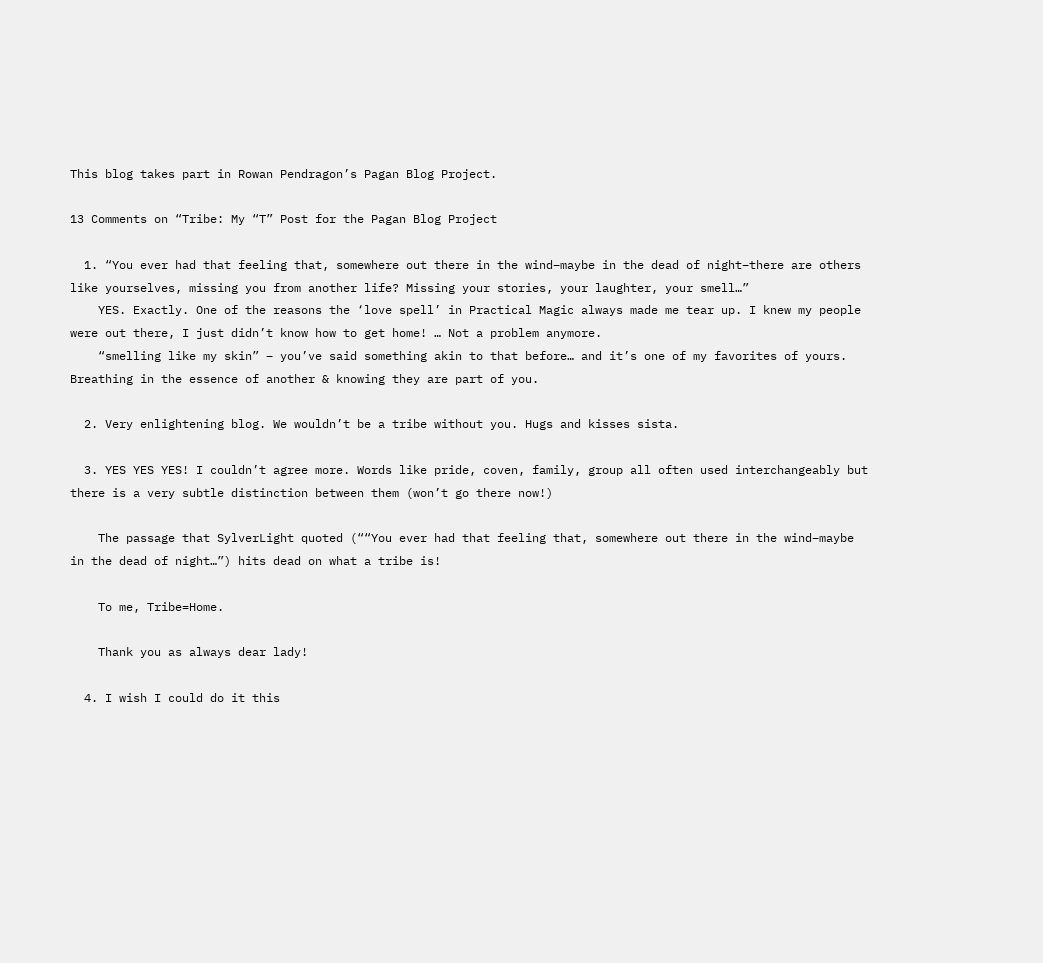This blog takes part in Rowan Pendragon’s Pagan Blog Project.

13 Comments on “Tribe: My “T” Post for the Pagan Blog Project

  1. “You ever had that feeling that, somewhere out there in the wind–maybe in the dead of night–there are others like yourselves, missing you from another life? Missing your stories, your laughter, your smell…”
    YES. Exactly. One of the reasons the ‘love spell’ in Practical Magic always made me tear up. I knew my people were out there, I just didn’t know how to get home! … Not a problem anymore.
    “smelling like my skin” – you’ve said something akin to that before… and it’s one of my favorites of yours. Breathing in the essence of another & knowing they are part of you.

  2. Very enlightening blog. We wouldn’t be a tribe without you. Hugs and kisses sista.

  3. YES YES YES! I couldn’t agree more. Words like pride, coven, family, group all often used interchangeably but there is a very subtle distinction between them (won’t go there now!)

    The passage that SylverLight quoted (““You ever had that feeling that, somewhere out there in the wind–maybe in the dead of night…”) hits dead on what a tribe is!

    To me, Tribe=Home.

    Thank you as always dear lady!

  4. I wish I could do it this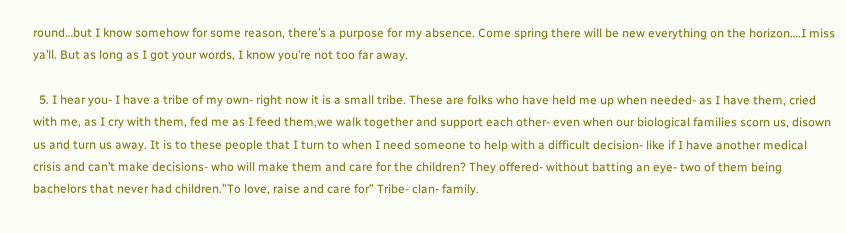round…but I know somehow for some reason, there’s a purpose for my absence. Come spring there will be new everything on the horizon….I miss ya’ll. But as long as I got your words, I know you’re not too far away.

  5. I hear you- I have a tribe of my own- right now it is a small tribe. These are folks who have held me up when needed- as I have them, cried with me, as I cry with them, fed me as I feed them,we walk together and support each other- even when our biological families scorn us, disown us and turn us away. It is to these people that I turn to when I need someone to help with a difficult decision- like if I have another medical crisis and can’t make decisions- who will make them and care for the children? They offered- without batting an eye- two of them being bachelors that never had children.”To love, raise and care for” Tribe- clan- family.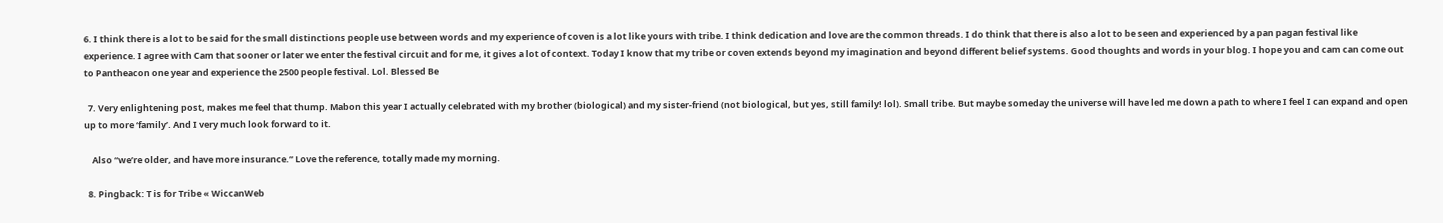6. I think there is a lot to be said for the small distinctions people use between words and my experience of coven is a lot like yours with tribe. I think dedication and love are the common threads. I do think that there is also a lot to be seen and experienced by a pan pagan festival like experience. I agree with Cam that sooner or later we enter the festival circuit and for me, it gives a lot of context. Today I know that my tribe or coven extends beyond my imagination and beyond different belief systems. Good thoughts and words in your blog. I hope you and cam can come out to Pantheacon one year and experience the 2500 people festival. Lol. Blessed Be

  7. Very enlightening post, makes me feel that thump. Mabon this year I actually celebrated with my brother (biological) and my sister-friend (not biological, but yes, still family! lol). Small tribe. But maybe someday the universe will have led me down a path to where I feel I can expand and open up to more ‘family’. And I very much look forward to it.

    Also “we’re older, and have more insurance.” Love the reference, totally made my morning.

  8. Pingback: T is for Tribe « WiccanWeb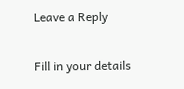Leave a Reply

Fill in your details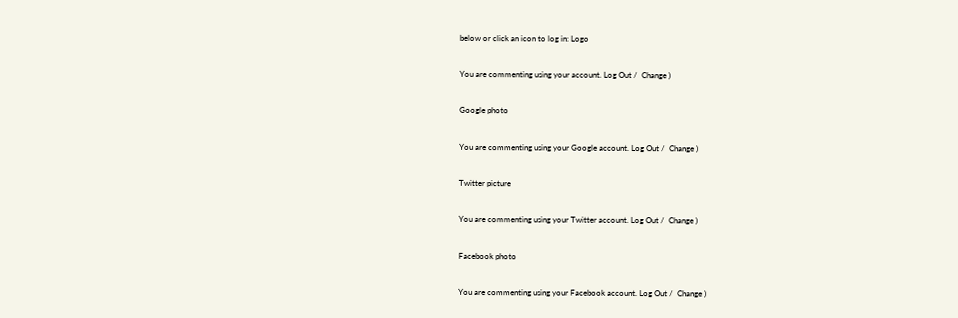below or click an icon to log in: Logo

You are commenting using your account. Log Out /  Change )

Google photo

You are commenting using your Google account. Log Out /  Change )

Twitter picture

You are commenting using your Twitter account. Log Out /  Change )

Facebook photo

You are commenting using your Facebook account. Log Out /  Change )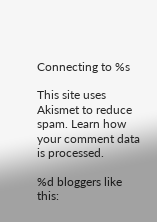Connecting to %s

This site uses Akismet to reduce spam. Learn how your comment data is processed.

%d bloggers like this: